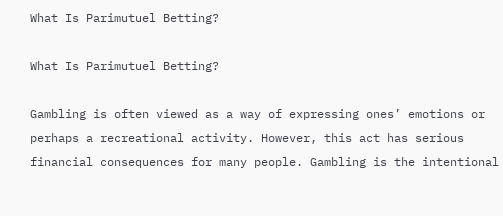What Is Parimutuel Betting?

What Is Parimutuel Betting?

Gambling is often viewed as a way of expressing ones’ emotions or perhaps a recreational activity. However, this act has serious financial consequences for many people. Gambling is the intentional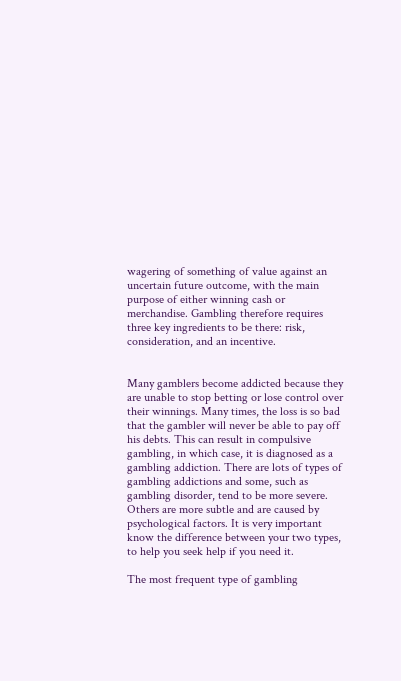wagering of something of value against an uncertain future outcome, with the main purpose of either winning cash or merchandise. Gambling therefore requires three key ingredients to be there: risk, consideration, and an incentive.


Many gamblers become addicted because they are unable to stop betting or lose control over their winnings. Many times, the loss is so bad that the gambler will never be able to pay off his debts. This can result in compulsive gambling, in which case, it is diagnosed as a gambling addiction. There are lots of types of gambling addictions and some, such as gambling disorder, tend to be more severe. Others are more subtle and are caused by psychological factors. It is very important know the difference between your two types, to help you seek help if you need it.

The most frequent type of gambling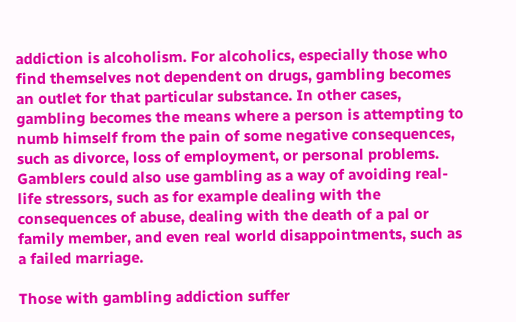addiction is alcoholism. For alcoholics, especially those who find themselves not dependent on drugs, gambling becomes an outlet for that particular substance. In other cases, gambling becomes the means where a person is attempting to numb himself from the pain of some negative consequences, such as divorce, loss of employment, or personal problems. Gamblers could also use gambling as a way of avoiding real-life stressors, such as for example dealing with the consequences of abuse, dealing with the death of a pal or family member, and even real world disappointments, such as a failed marriage.

Those with gambling addiction suffer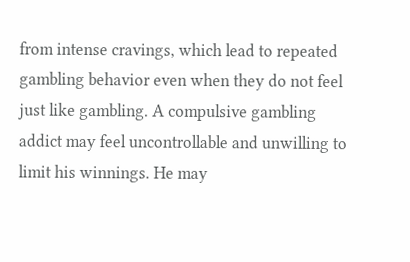from intense cravings, which lead to repeated gambling behavior even when they do not feel just like gambling. A compulsive gambling addict may feel uncontrollable and unwilling to limit his winnings. He may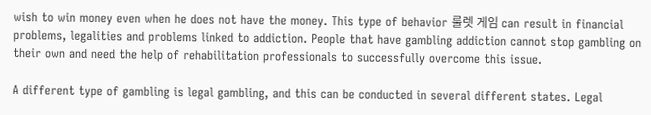wish to win money even when he does not have the money. This type of behavior 룰렛 게임 can result in financial problems, legalities and problems linked to addiction. People that have gambling addiction cannot stop gambling on their own and need the help of rehabilitation professionals to successfully overcome this issue.

A different type of gambling is legal gambling, and this can be conducted in several different states. Legal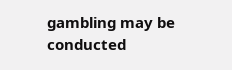gambling may be conducted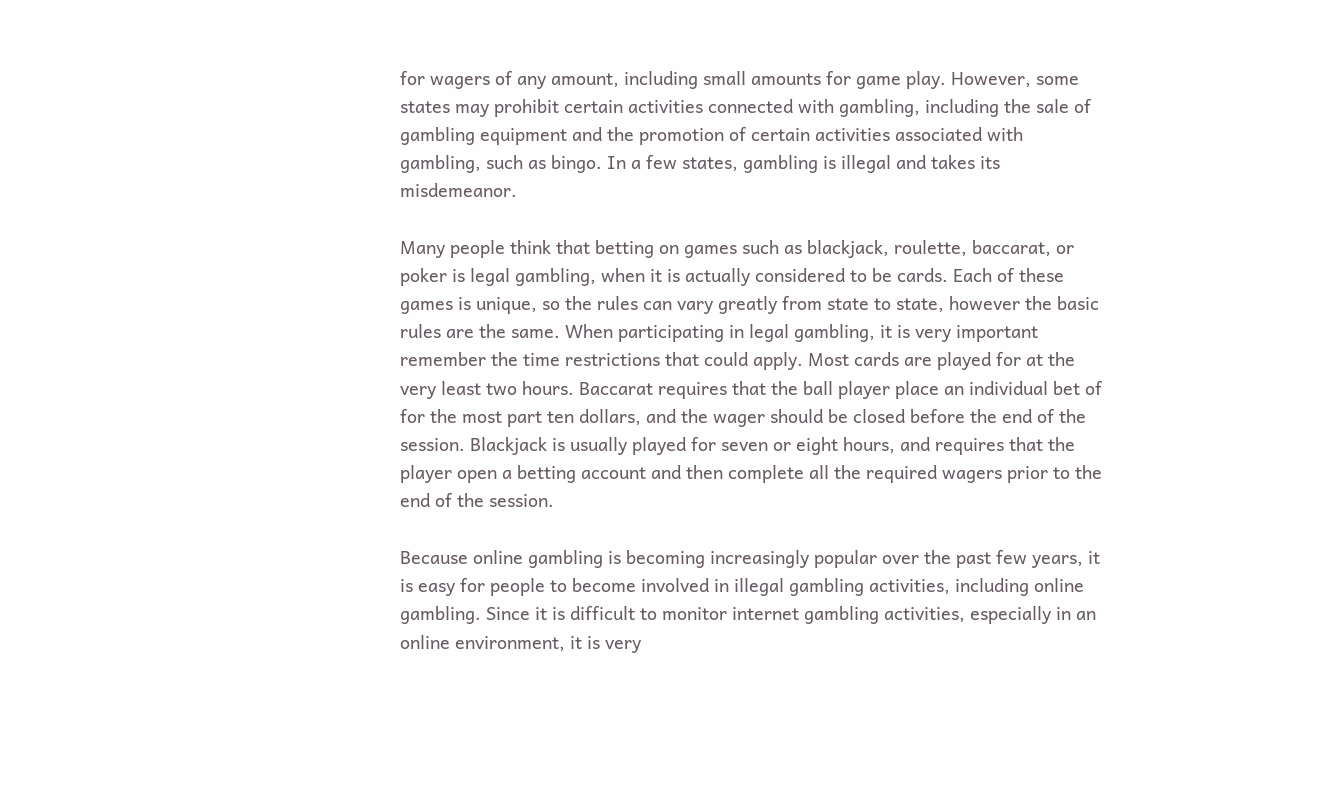for wagers of any amount, including small amounts for game play. However, some states may prohibit certain activities connected with gambling, including the sale of gambling equipment and the promotion of certain activities associated with gambling, such as bingo. In a few states, gambling is illegal and takes its misdemeanor.

Many people think that betting on games such as blackjack, roulette, baccarat, or poker is legal gambling, when it is actually considered to be cards. Each of these games is unique, so the rules can vary greatly from state to state, however the basic rules are the same. When participating in legal gambling, it is very important remember the time restrictions that could apply. Most cards are played for at the very least two hours. Baccarat requires that the ball player place an individual bet of for the most part ten dollars, and the wager should be closed before the end of the session. Blackjack is usually played for seven or eight hours, and requires that the player open a betting account and then complete all the required wagers prior to the end of the session.

Because online gambling is becoming increasingly popular over the past few years, it is easy for people to become involved in illegal gambling activities, including online gambling. Since it is difficult to monitor internet gambling activities, especially in an online environment, it is very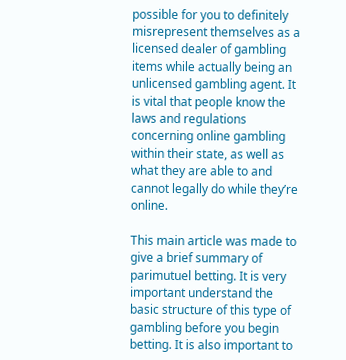possible for you to definitely misrepresent themselves as a licensed dealer of gambling items while actually being an unlicensed gambling agent. It is vital that people know the laws and regulations concerning online gambling within their state, as well as what they are able to and cannot legally do while they’re online.

This main article was made to give a brief summary of parimutuel betting. It is very important understand the basic structure of this type of gambling before you begin betting. It is also important to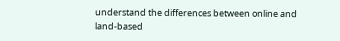understand the differences between online and land-based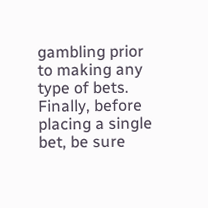gambling prior to making any type of bets. Finally, before placing a single bet, be sure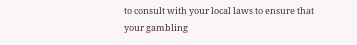to consult with your local laws to ensure that your gambling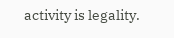activity is legality.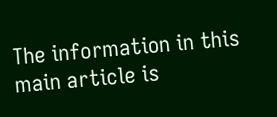The information in this main article is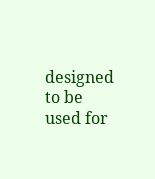designed to be used for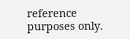reference purposes only.